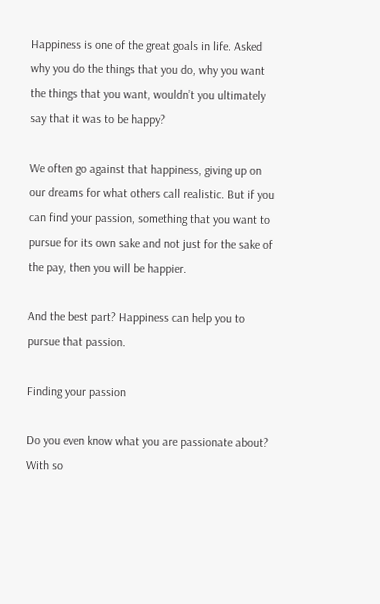Happiness is one of the great goals in life. Asked why you do the things that you do, why you want the things that you want, wouldn’t you ultimately say that it was to be happy?

We often go against that happiness, giving up on our dreams for what others call realistic. But if you can find your passion, something that you want to pursue for its own sake and not just for the sake of the pay, then you will be happier.

And the best part? Happiness can help you to pursue that passion.

Finding your passion

Do you even know what you are passionate about? With so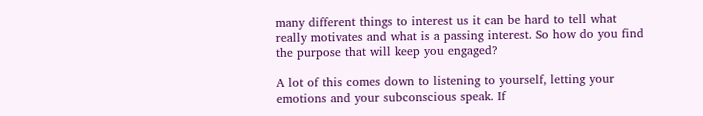many different things to interest us it can be hard to tell what really motivates and what is a passing interest. So how do you find the purpose that will keep you engaged?

A lot of this comes down to listening to yourself, letting your emotions and your subconscious speak. If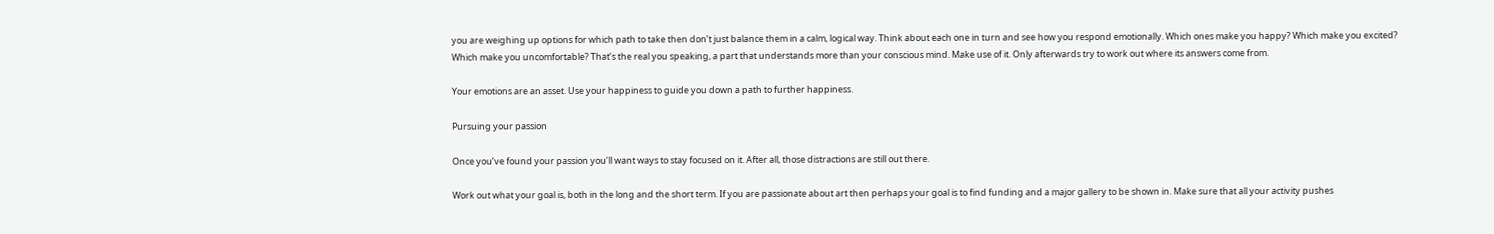you are weighing up options for which path to take then don’t just balance them in a calm, logical way. Think about each one in turn and see how you respond emotionally. Which ones make you happy? Which make you excited? Which make you uncomfortable? That’s the real you speaking, a part that understands more than your conscious mind. Make use of it. Only afterwards try to work out where its answers come from.

Your emotions are an asset. Use your happiness to guide you down a path to further happiness.

Pursuing your passion

Once you’ve found your passion you’ll want ways to stay focused on it. After all, those distractions are still out there.

Work out what your goal is, both in the long and the short term. If you are passionate about art then perhaps your goal is to find funding and a major gallery to be shown in. Make sure that all your activity pushes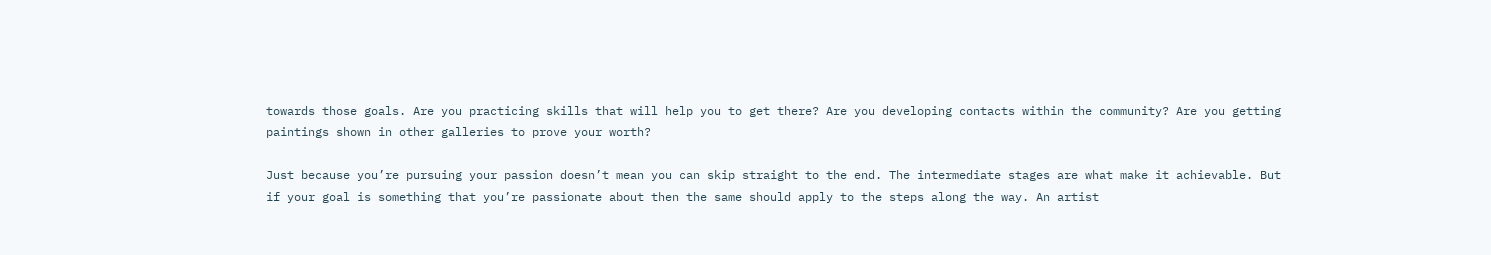towards those goals. Are you practicing skills that will help you to get there? Are you developing contacts within the community? Are you getting paintings shown in other galleries to prove your worth?

Just because you’re pursuing your passion doesn’t mean you can skip straight to the end. The intermediate stages are what make it achievable. But if your goal is something that you’re passionate about then the same should apply to the steps along the way. An artist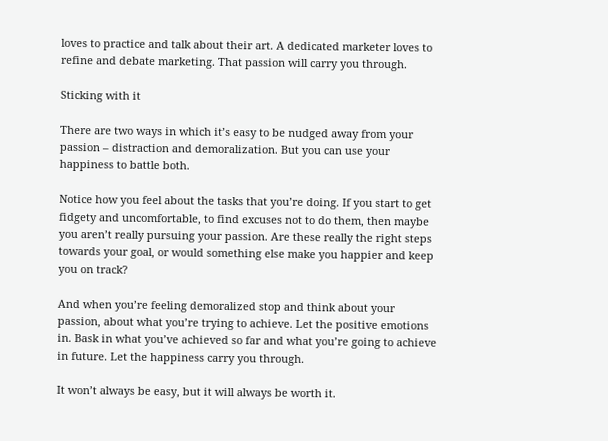loves to practice and talk about their art. A dedicated marketer loves to refine and debate marketing. That passion will carry you through.

Sticking with it

There are two ways in which it’s easy to be nudged away from your passion – distraction and demoralization. But you can use your happiness to battle both.

Notice how you feel about the tasks that you’re doing. If you start to get fidgety and uncomfortable, to find excuses not to do them, then maybe you aren’t really pursuing your passion. Are these really the right steps towards your goal, or would something else make you happier and keep you on track?

And when you’re feeling demoralized stop and think about your passion, about what you’re trying to achieve. Let the positive emotions in. Bask in what you’ve achieved so far and what you’re going to achieve in future. Let the happiness carry you through.

It won’t always be easy, but it will always be worth it.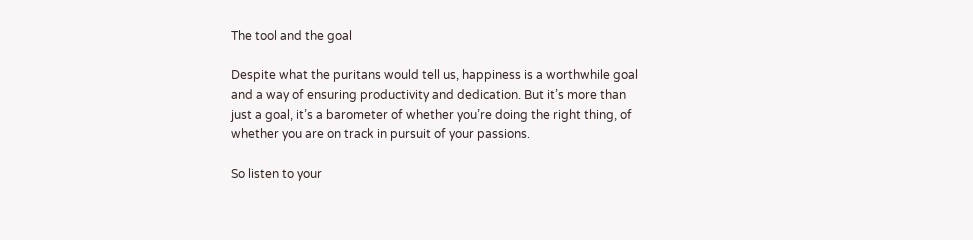The tool and the goal

Despite what the puritans would tell us, happiness is a worthwhile goal and a way of ensuring productivity and dedication. But it’s more than just a goal, it’s a barometer of whether you’re doing the right thing, of whether you are on track in pursuit of your passions.

So listen to your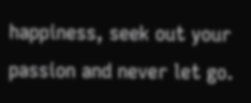happiness, seek out your passion and never let go.